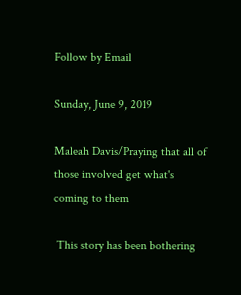Follow by Email

Sunday, June 9, 2019

Maleah Davis/Praying that all of those involved get what's coming to them

 This story has been bothering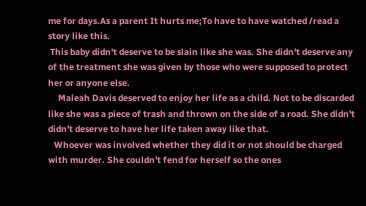me for days.As a parent It hurts me;To have to have watched /read a story like this.
 This baby didn't deserve to be slain like she was. She didn't deserve any of the treatment she was given by those who were supposed to protect her or anyone else.
     Maleah Davis deserved to enjoy her life as a child. Not to be discarded like she was a piece of trash and thrown on the side of a road. She didn't didn't deserve to have her life taken away like that.
   Whoever was involved whether they did it or not should be charged with murder. She couldn't fend for herself so the ones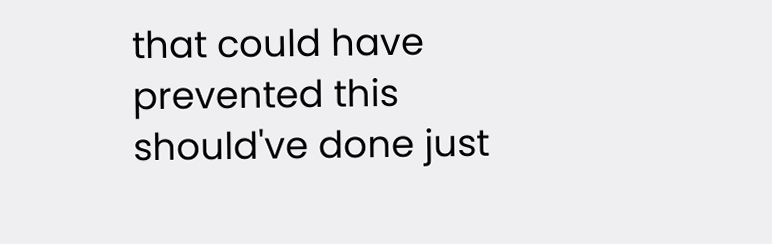that could have prevented this should've done just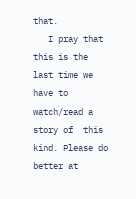that.
   I pray that this is the last time we have to watch/read a story of  this kind. Please do better at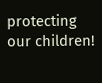protecting our children!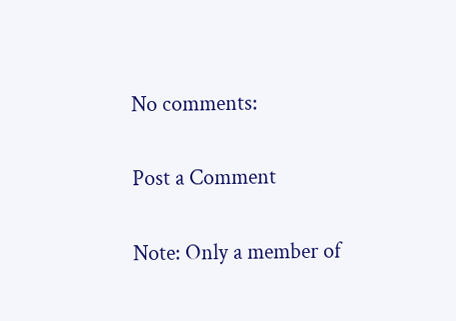No comments:

Post a Comment

Note: Only a member of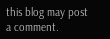this blog may post a comment.